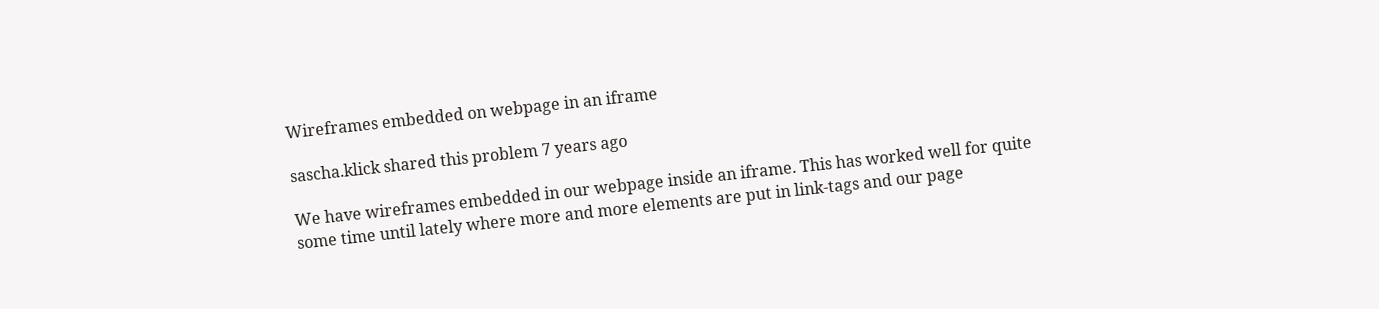Wireframes embedded on webpage in an iframe

sascha.klick shared this problem 7 years ago

We have wireframes embedded in our webpage inside an iframe. This has worked well for quite some time until lately where more and more elements are put in link-tags and our page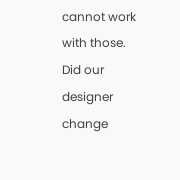cannot work with those. Did our designer change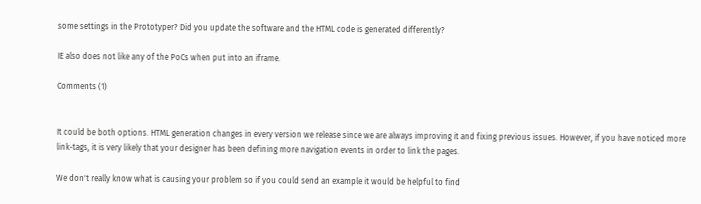some settings in the Prototyper? Did you update the software and the HTML code is generated differently?

IE also does not like any of the PoCs when put into an iframe.

Comments (1)


It could be both options. HTML generation changes in every version we release since we are always improving it and fixing previous issues. However, if you have noticed more link-tags, it is very likely that your designer has been defining more navigation events in order to link the pages.

We don't really know what is causing your problem so if you could send an example it would be helpful to find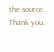the source. Thank you.